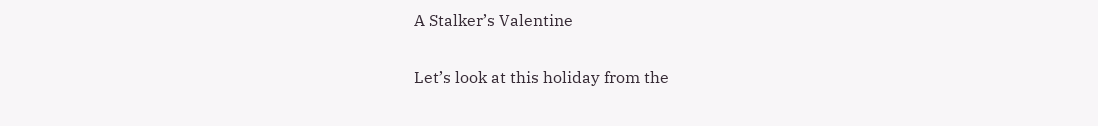A Stalker’s Valentine

Let’s look at this holiday from the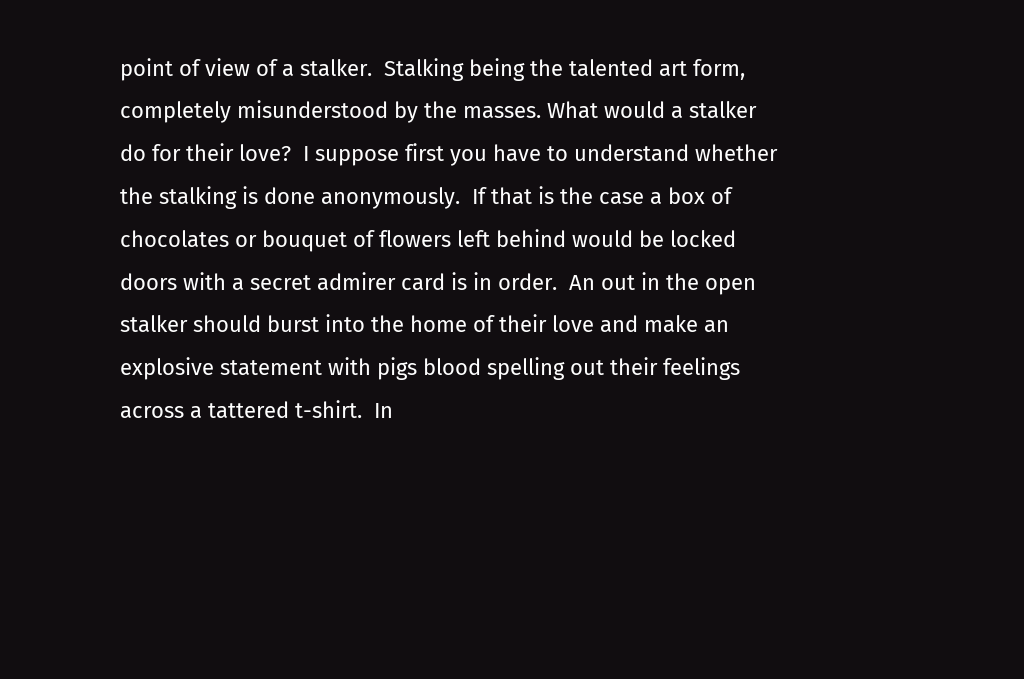point of view of a stalker.  Stalking being the talented art form, completely misunderstood by the masses. What would a stalker do for their love?  I suppose first you have to understand whether the stalking is done anonymously.  If that is the case a box of chocolates or bouquet of flowers left behind would be locked doors with a secret admirer card is in order.  An out in the open stalker should burst into the home of their love and make an explosive statement with pigs blood spelling out their feelings across a tattered t-shirt.  In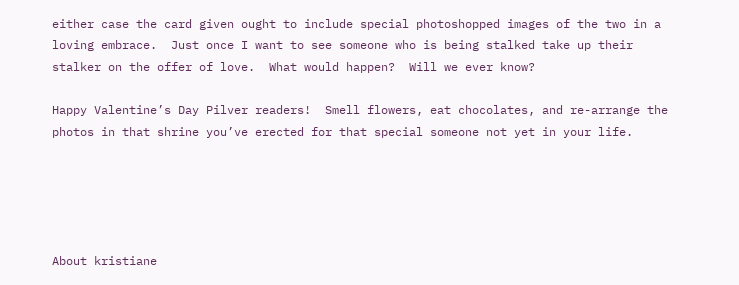either case the card given ought to include special photoshopped images of the two in a loving embrace.  Just once I want to see someone who is being stalked take up their stalker on the offer of love.  What would happen?  Will we ever know?

Happy Valentine’s Day Pilver readers!  Smell flowers, eat chocolates, and re-arrange the photos in that shrine you’ve erected for that special someone not yet in your life.





About kristiane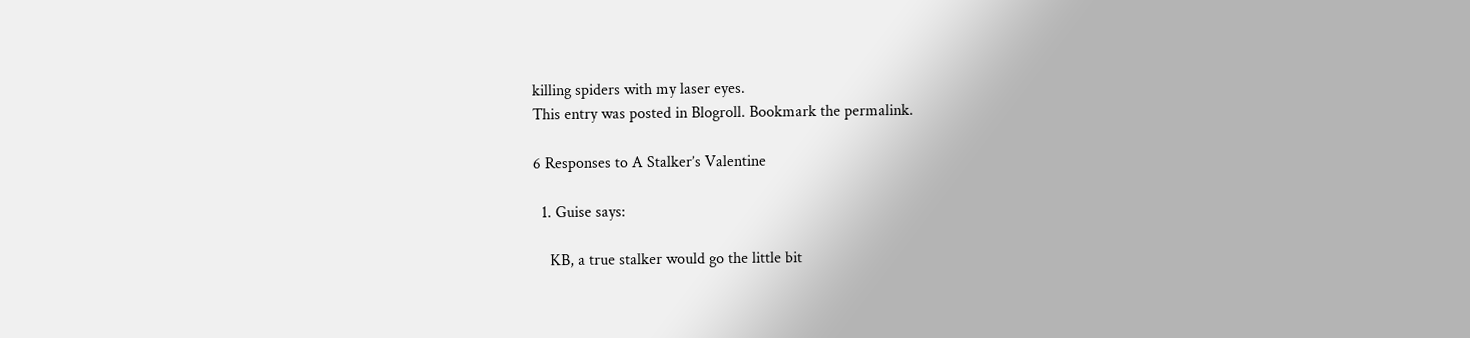killing spiders with my laser eyes.
This entry was posted in Blogroll. Bookmark the permalink.

6 Responses to A Stalker’s Valentine

  1. Guise says:

    KB, a true stalker would go the little bit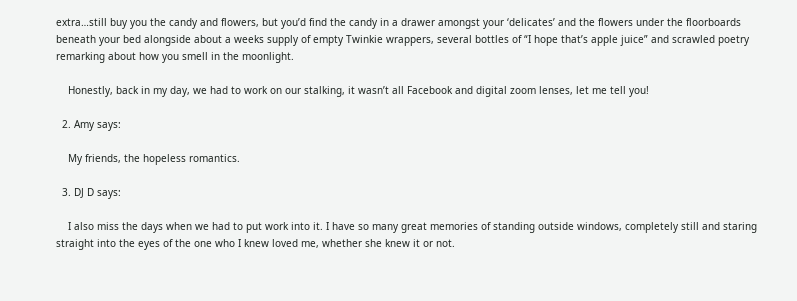extra…still buy you the candy and flowers, but you’d find the candy in a drawer amongst your ‘delicates’ and the flowers under the floorboards beneath your bed alongside about a weeks supply of empty Twinkie wrappers, several bottles of “I hope that’s apple juice” and scrawled poetry remarking about how you smell in the moonlight.

    Honestly, back in my day, we had to work on our stalking, it wasn’t all Facebook and digital zoom lenses, let me tell you!

  2. Amy says:

    My friends, the hopeless romantics.

  3. DJ D says:

    I also miss the days when we had to put work into it. I have so many great memories of standing outside windows, completely still and staring straight into the eyes of the one who I knew loved me, whether she knew it or not.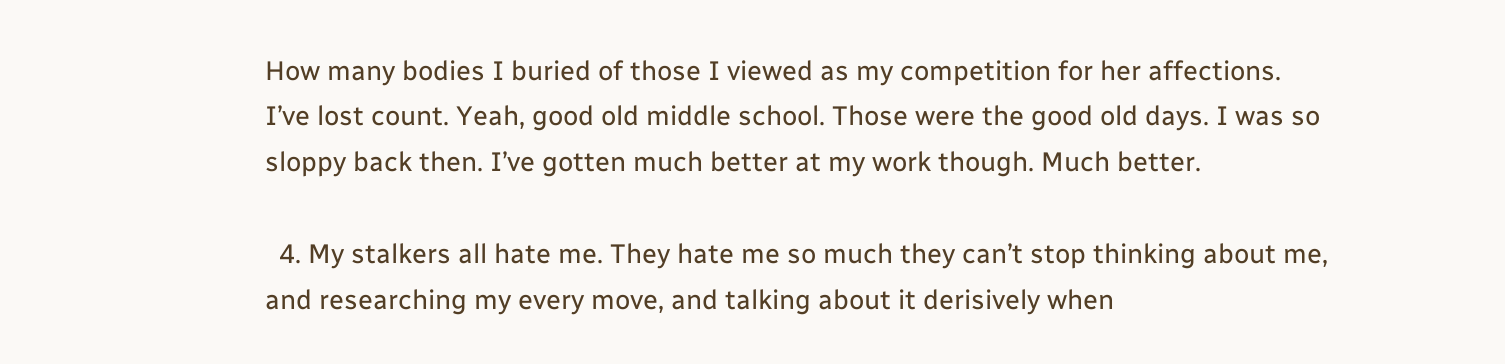How many bodies I buried of those I viewed as my competition for her affections. I’ve lost count. Yeah, good old middle school. Those were the good old days. I was so sloppy back then. I’ve gotten much better at my work though. Much better.

  4. My stalkers all hate me. They hate me so much they can’t stop thinking about me, and researching my every move, and talking about it derisively when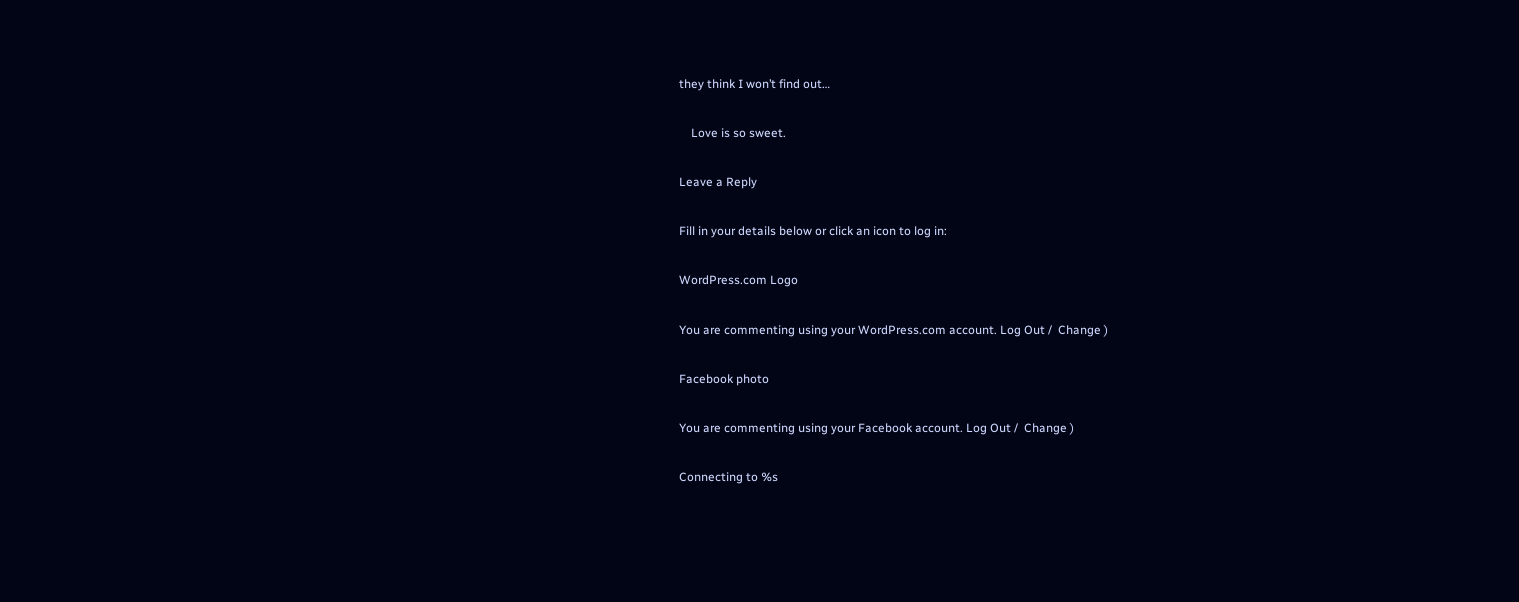they think I won’t find out…

    Love is so sweet.

Leave a Reply

Fill in your details below or click an icon to log in:

WordPress.com Logo

You are commenting using your WordPress.com account. Log Out /  Change )

Facebook photo

You are commenting using your Facebook account. Log Out /  Change )

Connecting to %s